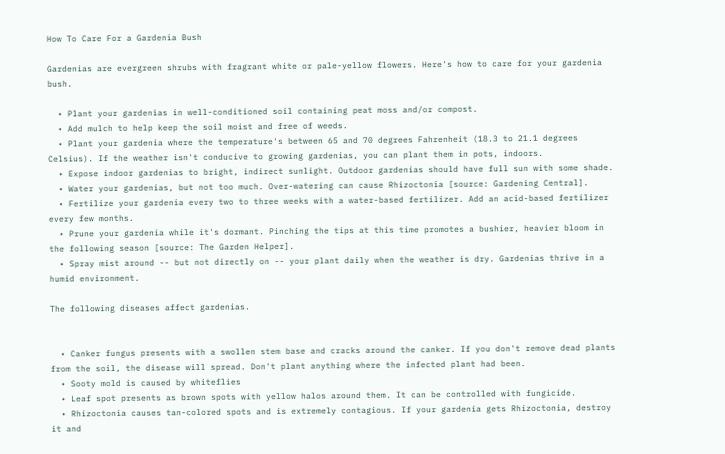How To Care For a Gardenia Bush

Gardenias are evergreen shrubs with fragrant white or pale-yellow flowers. Here's how to care for your gardenia bush.

  • Plant your gardenias in well-conditioned soil containing peat moss and/or compost.
  • Add mulch to help keep the soil moist and free of weeds.
  • Plant your gardenia where the temperature's between 65 and 70 degrees Fahrenheit (18.3 to 21.1 degrees Celsius). If the weather isn't conducive to growing gardenias, you can plant them in pots, indoors.
  • Expose indoor gardenias to bright, indirect sunlight. Outdoor gardenias should have full sun with some shade.
  • Water your gardenias, but not too much. Over-watering can cause Rhizoctonia [source: Gardening Central].
  • Fertilize your gardenia every two to three weeks with a water-based fertilizer. Add an acid-based fertilizer every few months.
  • Prune your gardenia while it's dormant. Pinching the tips at this time promotes a bushier, heavier bloom in the following season [source: The Garden Helper].
  • Spray mist around -- but not directly on -- your plant daily when the weather is dry. Gardenias thrive in a humid environment.

The following diseases affect gardenias.


  • Canker fungus presents with a swollen stem base and cracks around the canker. If you don't remove dead plants from the soil, the disease will spread. Don't plant anything where the infected plant had been.
  • Sooty mold is caused by whiteflies
  • Leaf spot presents as brown spots with yellow halos around them. It can be controlled with fungicide.
  • Rhizoctonia causes tan-colored spots and is extremely contagious. If your gardenia gets Rhizoctonia, destroy it and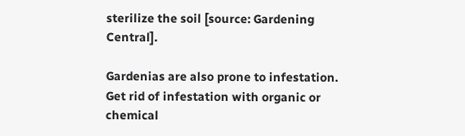sterilize the soil [source: Gardening Central].

Gardenias are also prone to infestation. Get rid of infestation with organic or chemical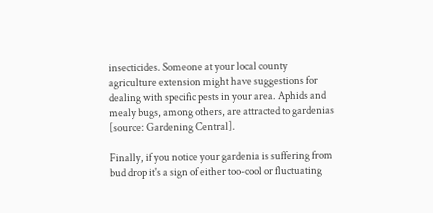insecticides. Someone at your local county agriculture extension might have suggestions for dealing with specific pests in your area. Aphids and mealy bugs, among others, are attracted to gardenias [source: Gardening Central].

Finally, if you notice your gardenia is suffering from bud drop it's a sign of either too-cool or fluctuating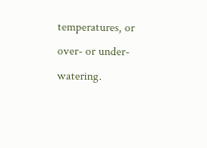temperatures, or over- or under-watering.